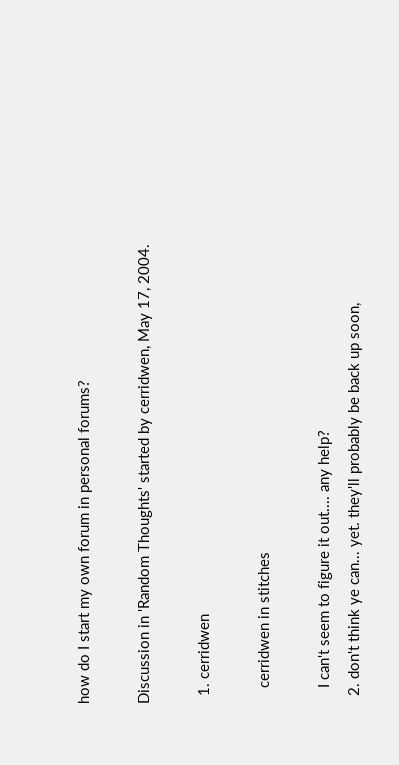how do I start my own forum in personal forums?

Discussion in 'Random Thoughts' started by cerridwen, May 17, 2004.

  1. cerridwen

    cerridwen in stitches

    I can't seem to figure it out.... any help?
  2. don't think ye can... yet. they'll probably be back up soon,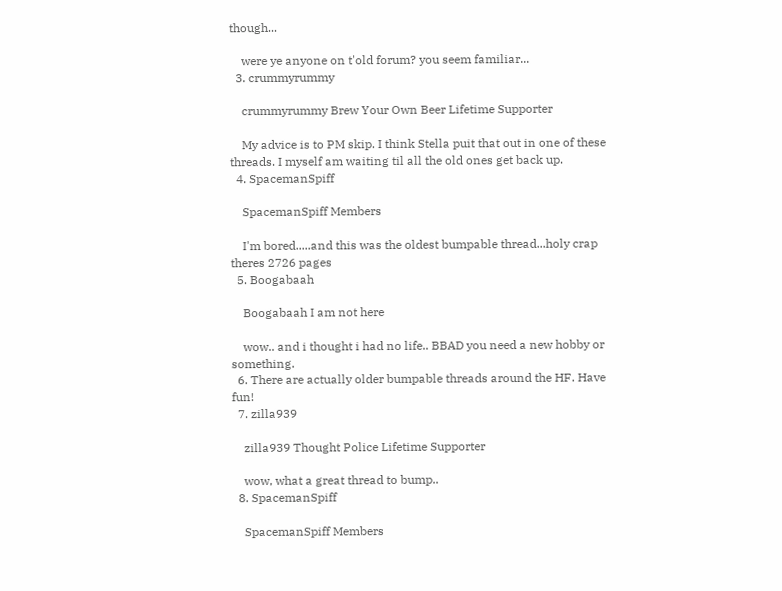though...

    were ye anyone on t'old forum? you seem familiar...
  3. crummyrummy

    crummyrummy Brew Your Own Beer Lifetime Supporter

    My advice is to PM skip. I think Stella puit that out in one of these threads. I myself am waiting til all the old ones get back up.
  4. SpacemanSpiff

    SpacemanSpiff Members

    I'm bored.....and this was the oldest bumpable thread...holy crap theres 2726 pages
  5. Boogabaah

    Boogabaah I am not here

    wow.. and i thought i had no life.. BBAD you need a new hobby or something.
  6. There are actually older bumpable threads around the HF. Have fun!
  7. zilla939

    zilla939 Thought Police Lifetime Supporter

    wow, what a great thread to bump..
  8. SpacemanSpiff

    SpacemanSpiff Members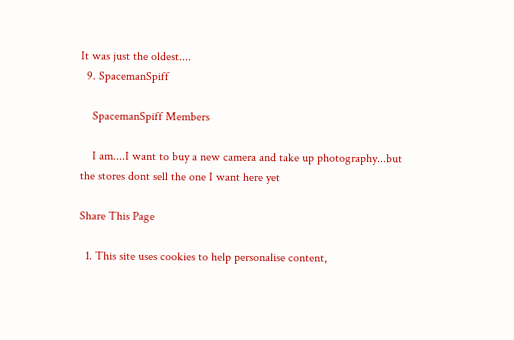It was just the oldest....
  9. SpacemanSpiff

    SpacemanSpiff Members

    I am....I want to buy a new camera and take up photography...but the stores dont sell the one I want here yet

Share This Page

  1. This site uses cookies to help personalise content,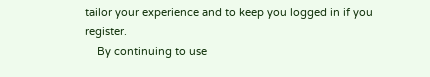tailor your experience and to keep you logged in if you register.
    By continuing to use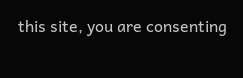this site, you are consenting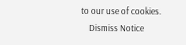to our use of cookies.
    Dismiss Notice